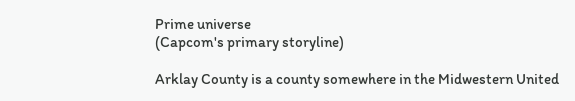Prime universe
(Capcom's primary storyline)

Arklay County is a county somewhere in the Midwestern United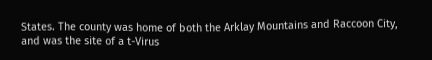States. The county was home of both the Arklay Mountains and Raccoon City, and was the site of a t-Virus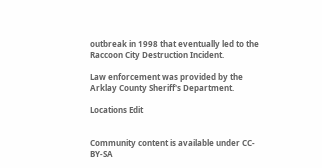outbreak in 1998 that eventually led to the Raccoon City Destruction Incident.

Law enforcement was provided by the Arklay County Sheriff's Department.

Locations Edit


Community content is available under CC-BY-SA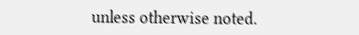unless otherwise noted.